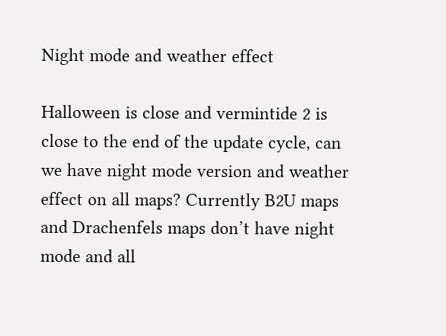Night mode and weather effect

Halloween is close and vermintide 2 is close to the end of the update cycle, can we have night mode version and weather effect on all maps? Currently B2U maps and Drachenfels maps don’t have night mode and all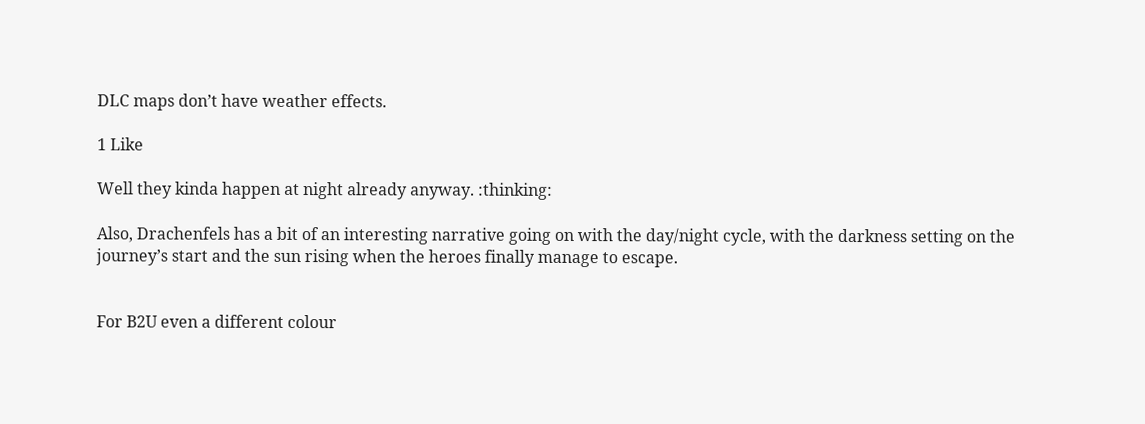DLC maps don’t have weather effects.

1 Like

Well they kinda happen at night already anyway. :thinking:

Also, Drachenfels has a bit of an interesting narrative going on with the day/night cycle, with the darkness setting on the journey’s start and the sun rising when the heroes finally manage to escape.


For B2U even a different colour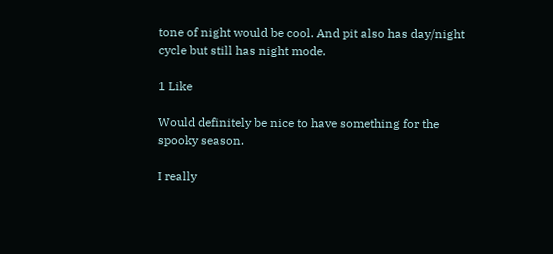tone of night would be cool. And pit also has day/night cycle but still has night mode.

1 Like

Would definitely be nice to have something for the spooky season.

I really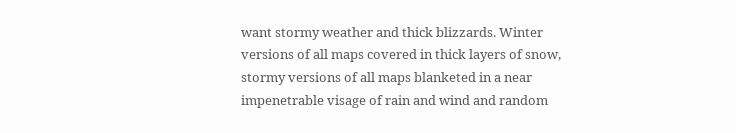want stormy weather and thick blizzards. Winter versions of all maps covered in thick layers of snow, stormy versions of all maps blanketed in a near impenetrable visage of rain and wind and random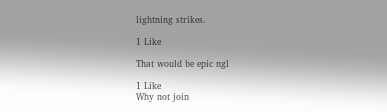lightning strikes.

1 Like

That would be epic ngl

1 Like
Why not join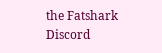the Fatshark Discord